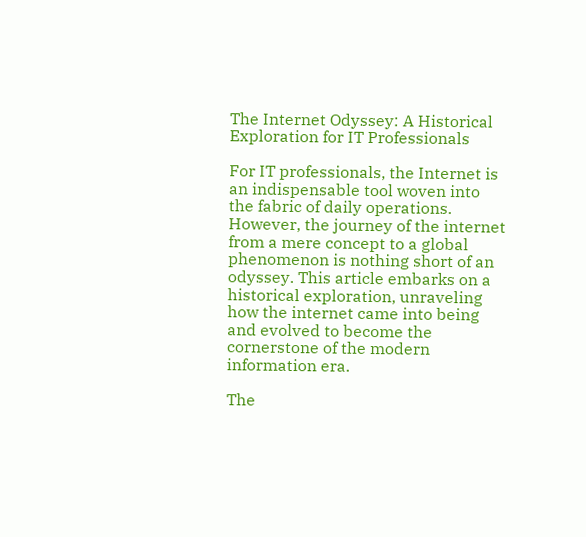The Internet Odyssey: A Historical Exploration for IT Professionals

For IT professionals, the Internet is an indispensable tool woven into the fabric of daily operations. However, the journey of the internet from a mere concept to a global phenomenon is nothing short of an odyssey. This article embarks on a historical exploration, unraveling how the internet came into being and evolved to become the cornerstone of the modern information era.

The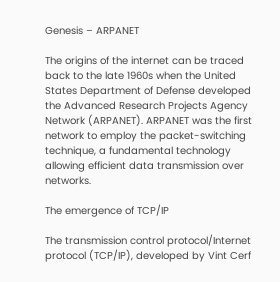Genesis – ARPANET

The origins of the internet can be traced back to the late 1960s when the United States Department of Defense developed the Advanced Research Projects Agency Network (ARPANET). ARPANET was the first network to employ the packet-switching technique, a fundamental technology allowing efficient data transmission over networks.

The emergence of TCP/IP

The transmission control protocol/Internet protocol (TCP/IP), developed by Vint Cerf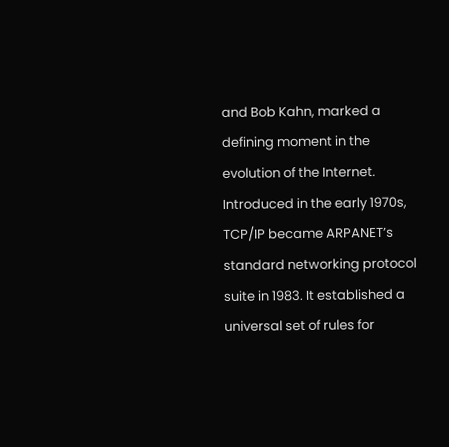and Bob Kahn, marked a defining moment in the evolution of the Internet. Introduced in the early 1970s, TCP/IP became ARPANET’s standard networking protocol suite in 1983. It established a universal set of rules for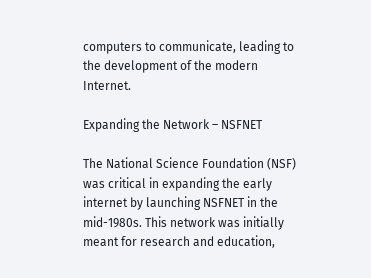computers to communicate, leading to the development of the modern Internet.

Expanding the Network – NSFNET

The National Science Foundation (NSF) was critical in expanding the early internet by launching NSFNET in the mid-1980s. This network was initially meant for research and education,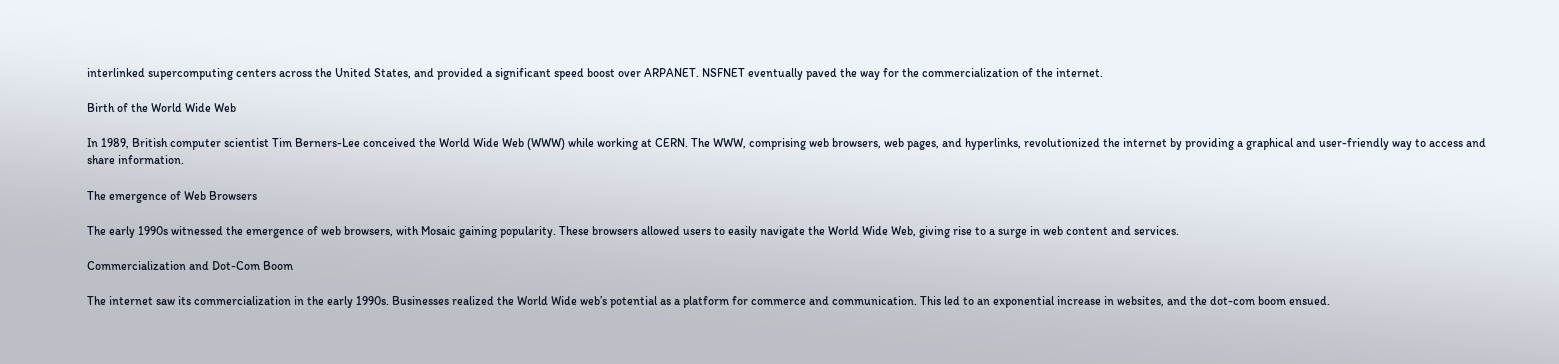interlinked supercomputing centers across the United States, and provided a significant speed boost over ARPANET. NSFNET eventually paved the way for the commercialization of the internet.

Birth of the World Wide Web

In 1989, British computer scientist Tim Berners-Lee conceived the World Wide Web (WWW) while working at CERN. The WWW, comprising web browsers, web pages, and hyperlinks, revolutionized the internet by providing a graphical and user-friendly way to access and share information.

The emergence of Web Browsers

The early 1990s witnessed the emergence of web browsers, with Mosaic gaining popularity. These browsers allowed users to easily navigate the World Wide Web, giving rise to a surge in web content and services.

Commercialization and Dot-Com Boom

The internet saw its commercialization in the early 1990s. Businesses realized the World Wide web’s potential as a platform for commerce and communication. This led to an exponential increase in websites, and the dot-com boom ensued.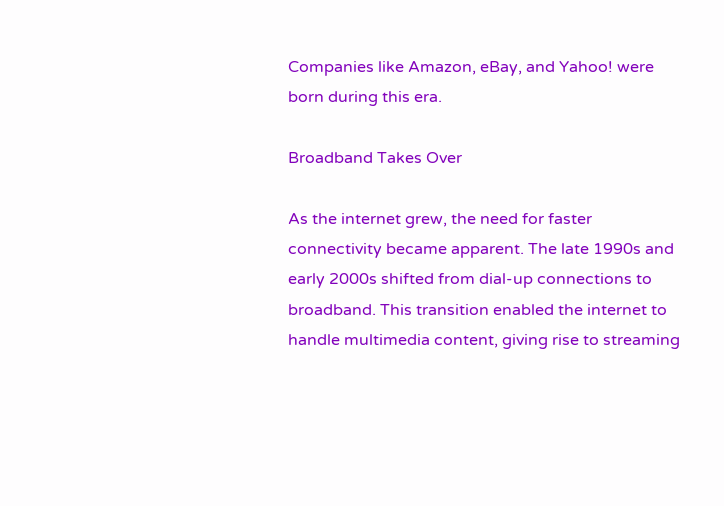Companies like Amazon, eBay, and Yahoo! were born during this era.

Broadband Takes Over

As the internet grew, the need for faster connectivity became apparent. The late 1990s and early 2000s shifted from dial-up connections to broadband. This transition enabled the internet to handle multimedia content, giving rise to streaming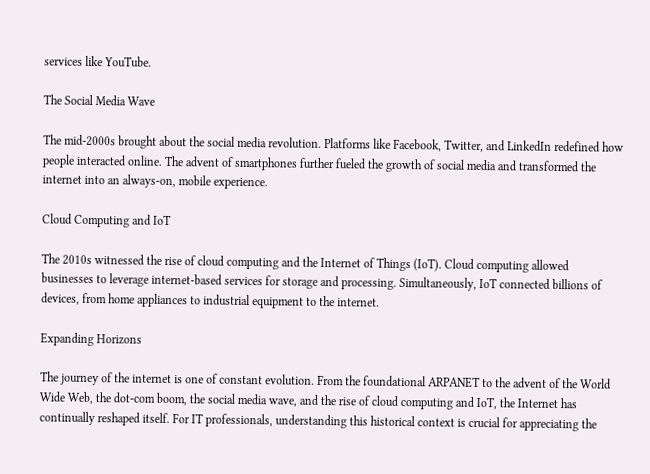services like YouTube.

The Social Media Wave

The mid-2000s brought about the social media revolution. Platforms like Facebook, Twitter, and LinkedIn redefined how people interacted online. The advent of smartphones further fueled the growth of social media and transformed the internet into an always-on, mobile experience.

Cloud Computing and IoT

The 2010s witnessed the rise of cloud computing and the Internet of Things (IoT). Cloud computing allowed businesses to leverage internet-based services for storage and processing. Simultaneously, IoT connected billions of devices, from home appliances to industrial equipment to the internet.

Expanding Horizons

The journey of the internet is one of constant evolution. From the foundational ARPANET to the advent of the World Wide Web, the dot-com boom, the social media wave, and the rise of cloud computing and IoT, the Internet has continually reshaped itself. For IT professionals, understanding this historical context is crucial for appreciating the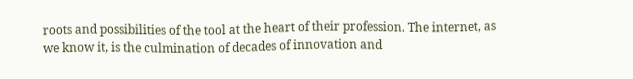roots and possibilities of the tool at the heart of their profession. The internet, as we know it, is the culmination of decades of innovation and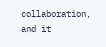collaboration, and it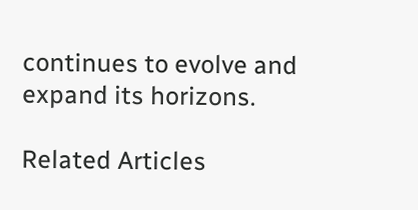continues to evolve and expand its horizons.

Related Articles